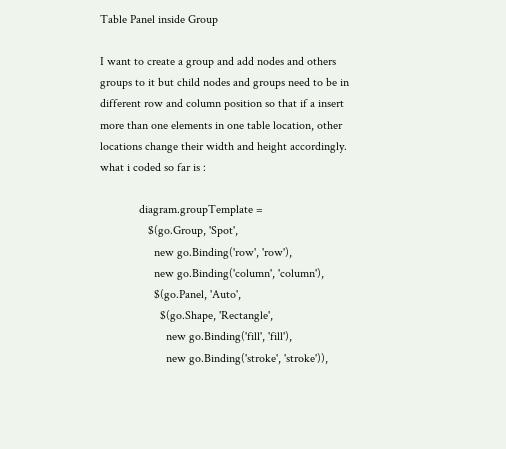Table Panel inside Group

I want to create a group and add nodes and others groups to it but child nodes and groups need to be in different row and column position so that if a insert more than one elements in one table location, other locations change their width and height accordingly.
what i coded so far is :

             diagram.groupTemplate =
                $(go.Group, 'Spot',
                  new go.Binding('row', 'row'),
                  new go.Binding('column', 'column'),
                  $(go.Panel, 'Auto',
                    $(go.Shape, 'Rectangle',
                      new go.Binding('fill', 'fill'),
                      new go.Binding('stroke', 'stroke')),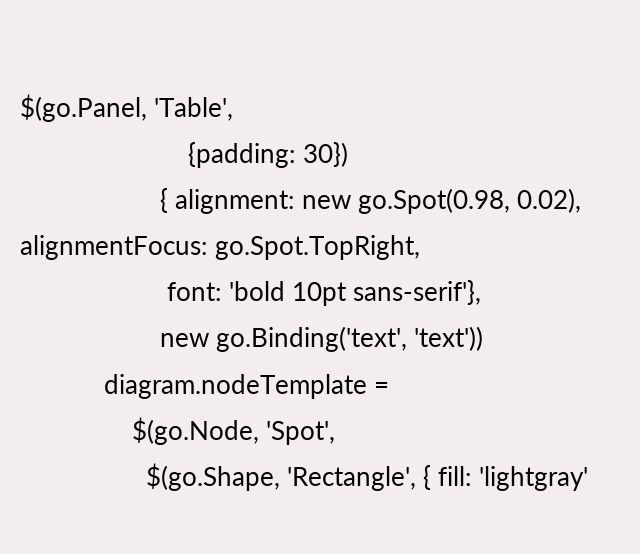$(go.Panel, 'Table',
                        {padding: 30})
                    { alignment: new go.Spot(0.98, 0.02), alignmentFocus: go.Spot.TopRight,
                     font: 'bold 10pt sans-serif'},
                    new go.Binding('text', 'text'))
            diagram.nodeTemplate =
                $(go.Node, 'Spot',
                  $(go.Shape, 'Rectangle', { fill: 'lightgray'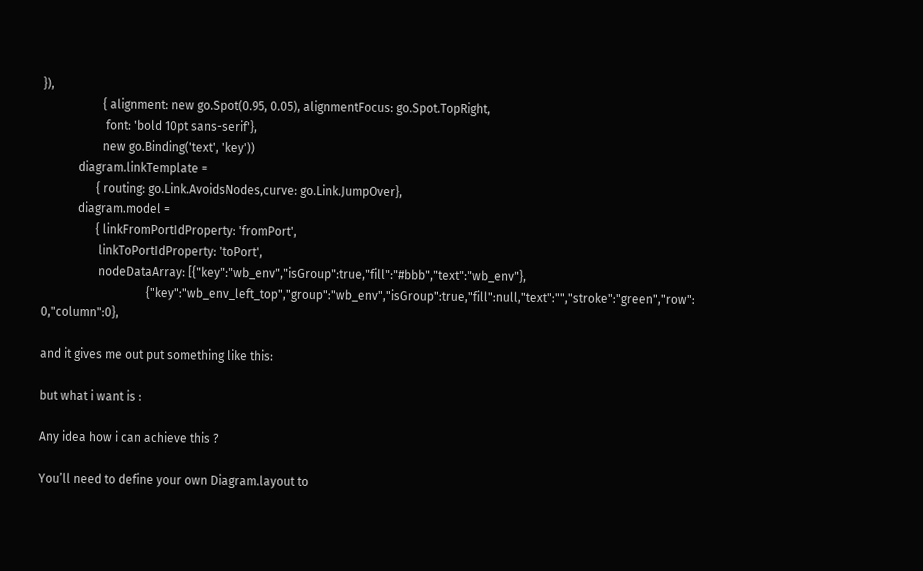}),
                    { alignment: new go.Spot(0.95, 0.05), alignmentFocus: go.Spot.TopRight,
                     font: 'bold 10pt sans-serif'},
                    new go.Binding('text', 'key'))
            diagram.linkTemplate =
                  { routing: go.Link.AvoidsNodes,curve: go.Link.JumpOver},
            diagram.model =
                  { linkFromPortIdProperty: 'fromPort',
                   linkToPortIdProperty: 'toPort',
                   nodeDataArray: [{"key":"wb_env","isGroup":true,"fill":"#bbb","text":"wb_env"},
                                   {"key":"wb_env_left_top","group":"wb_env","isGroup":true,"fill":null,"text":"","stroke":"green","row": 0,"column":0},

and it gives me out put something like this:

but what i want is :

Any idea how i can achieve this ?

You’ll need to define your own Diagram.layout to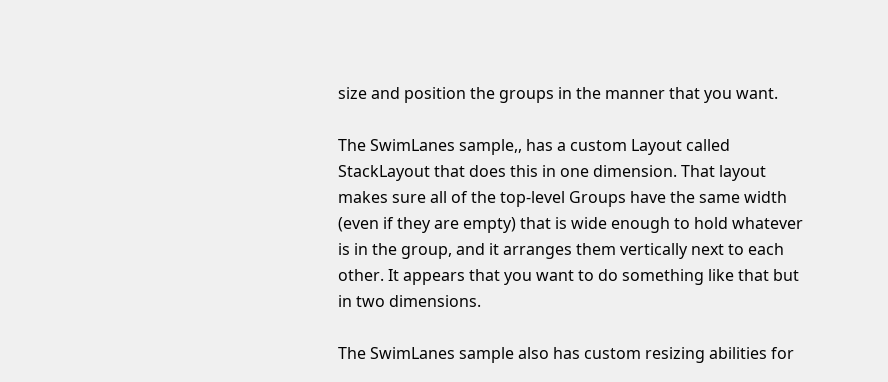size and position the groups in the manner that you want.

The SwimLanes sample,, has a custom Layout called StackLayout that does this in one dimension. That layout makes sure all of the top-level Groups have the same width (even if they are empty) that is wide enough to hold whatever is in the group, and it arranges them vertically next to each other. It appears that you want to do something like that but in two dimensions.

The SwimLanes sample also has custom resizing abilities for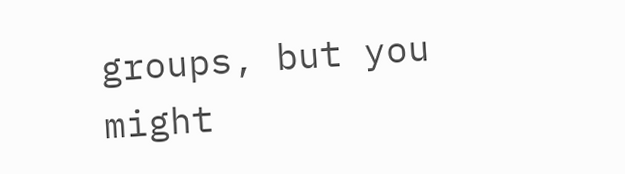groups, but you might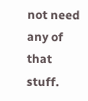not need any of that stuff.